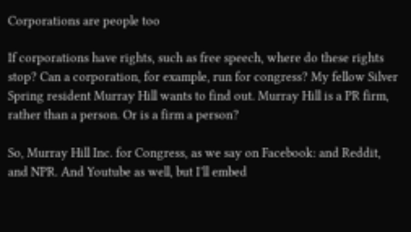Corporations are people too

If corporations have rights, such as free speech, where do these rights stop? Can a corporation, for example, run for congress? My fellow Silver Spring resident Murray Hill wants to find out. Murray Hill is a PR firm, rather than a person. Or is a firm a person?

So, Murray Hill Inc. for Congress, as we say on Facebook: and Reddit, and NPR. And Youtube as well, but I’ll embed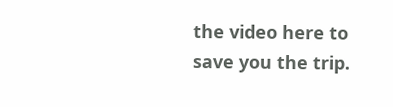the video here to save you the trip.